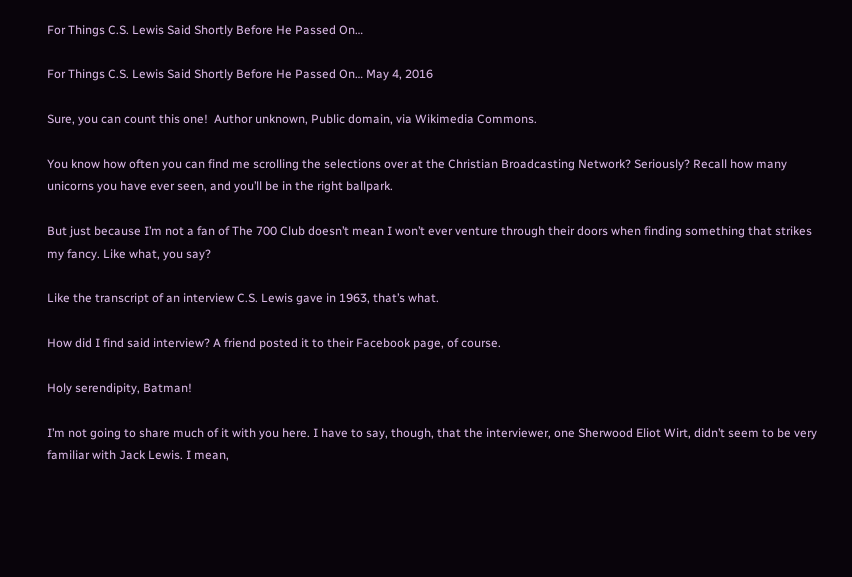For Things C.S. Lewis Said Shortly Before He Passed On…

For Things C.S. Lewis Said Shortly Before He Passed On… May 4, 2016

Sure, you can count this one!  Author unknown, Public domain, via Wikimedia Commons.

You know how often you can find me scrolling the selections over at the Christian Broadcasting Network? Seriously? Recall how many unicorns you have ever seen, and you’ll be in the right ballpark.

But just because I’m not a fan of The 700 Club doesn’t mean I won’t ever venture through their doors when finding something that strikes my fancy. Like what, you say?

Like the transcript of an interview C.S. Lewis gave in 1963, that’s what.

How did I find said interview? A friend posted it to their Facebook page, of course.

Holy serendipity, Batman!

I’m not going to share much of it with you here. I have to say, though, that the interviewer, one Sherwood Eliot Wirt, didn’t seem to be very familiar with Jack Lewis. I mean,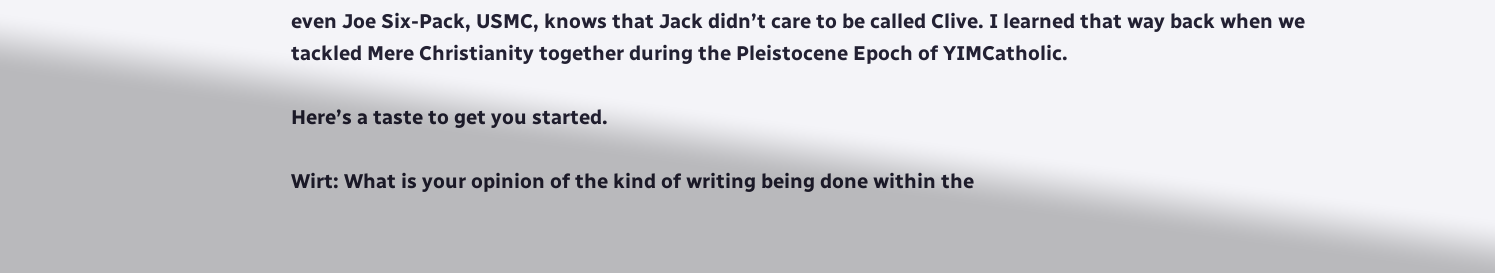even Joe Six-Pack, USMC, knows that Jack didn’t care to be called Clive. I learned that way back when we tackled Mere Christianity together during the Pleistocene Epoch of YIMCatholic.

Here’s a taste to get you started.

Wirt: What is your opinion of the kind of writing being done within the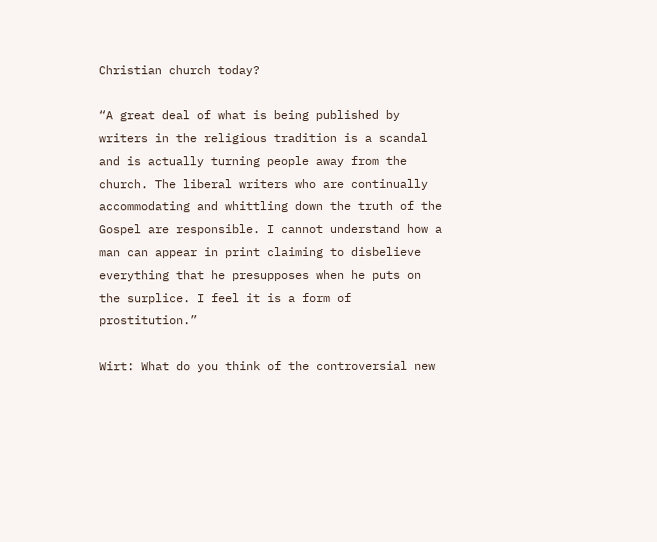Christian church today?

“A great deal of what is being published by writers in the religious tradition is a scandal and is actually turning people away from the church. The liberal writers who are continually accommodating and whittling down the truth of the Gospel are responsible. I cannot understand how a man can appear in print claiming to disbelieve everything that he presupposes when he puts on the surplice. I feel it is a form of prostitution.”

Wirt: What do you think of the controversial new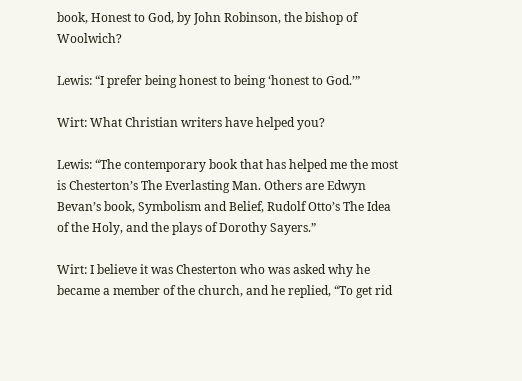book, Honest to God, by John Robinson, the bishop of Woolwich?

Lewis: “I prefer being honest to being ‘honest to God.’”

Wirt: What Christian writers have helped you?

Lewis: “The contemporary book that has helped me the most is Chesterton’s The Everlasting Man. Others are Edwyn Bevan’s book, Symbolism and Belief, Rudolf Otto’s The Idea of the Holy, and the plays of Dorothy Sayers.”

Wirt: I believe it was Chesterton who was asked why he became a member of the church, and he replied, “To get rid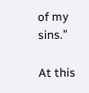of my sins.”

At this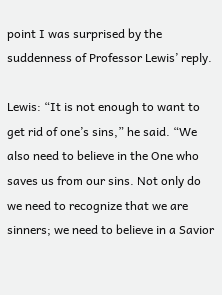point I was surprised by the suddenness of Professor Lewis’ reply.

Lewis: “It is not enough to want to get rid of one’s sins,” he said. “We also need to believe in the One who saves us from our sins. Not only do we need to recognize that we are sinners; we need to believe in a Savior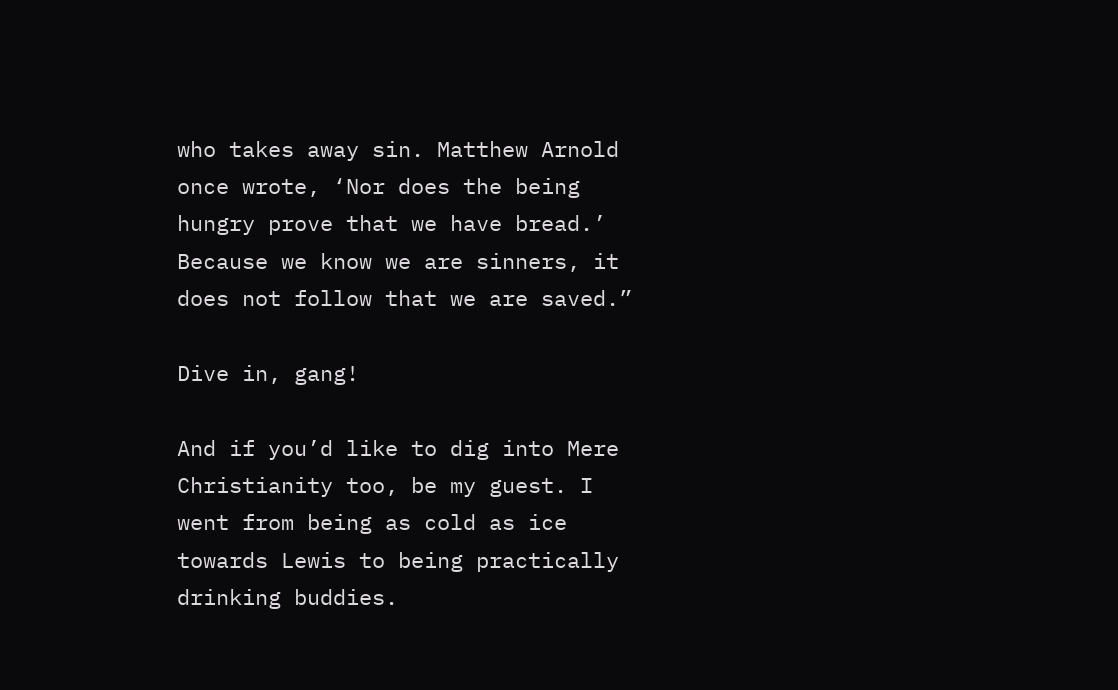who takes away sin. Matthew Arnold once wrote, ‘Nor does the being hungry prove that we have bread.’ Because we know we are sinners, it does not follow that we are saved.”

Dive in, gang!

And if you’d like to dig into Mere Christianity too, be my guest. I went from being as cold as ice towards Lewis to being practically drinking buddies.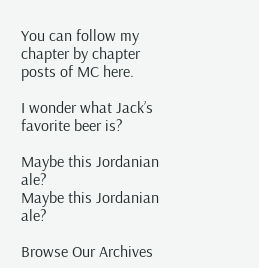You can follow my chapter by chapter posts of MC here.

I wonder what Jack’s favorite beer is?

Maybe this Jordanian ale?
Maybe this Jordanian ale?

Browse Our Archives